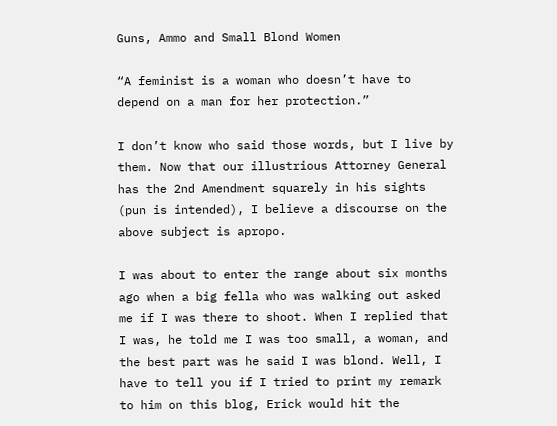Guns, Ammo and Small Blond Women

“A feminist is a woman who doesn’t have to depend on a man for her protection.”

I don’t know who said those words, but I live by them. Now that our illustrious Attorney General has the 2nd Amendment squarely in his sights (pun is intended), I believe a discourse on the above subject is apropo.

I was about to enter the range about six months ago when a big fella who was walking out asked me if I was there to shoot. When I replied that I was, he told me I was too small, a woman, and the best part was he said I was blond. Well, I have to tell you if I tried to print my remark to him on this blog, Erick would hit the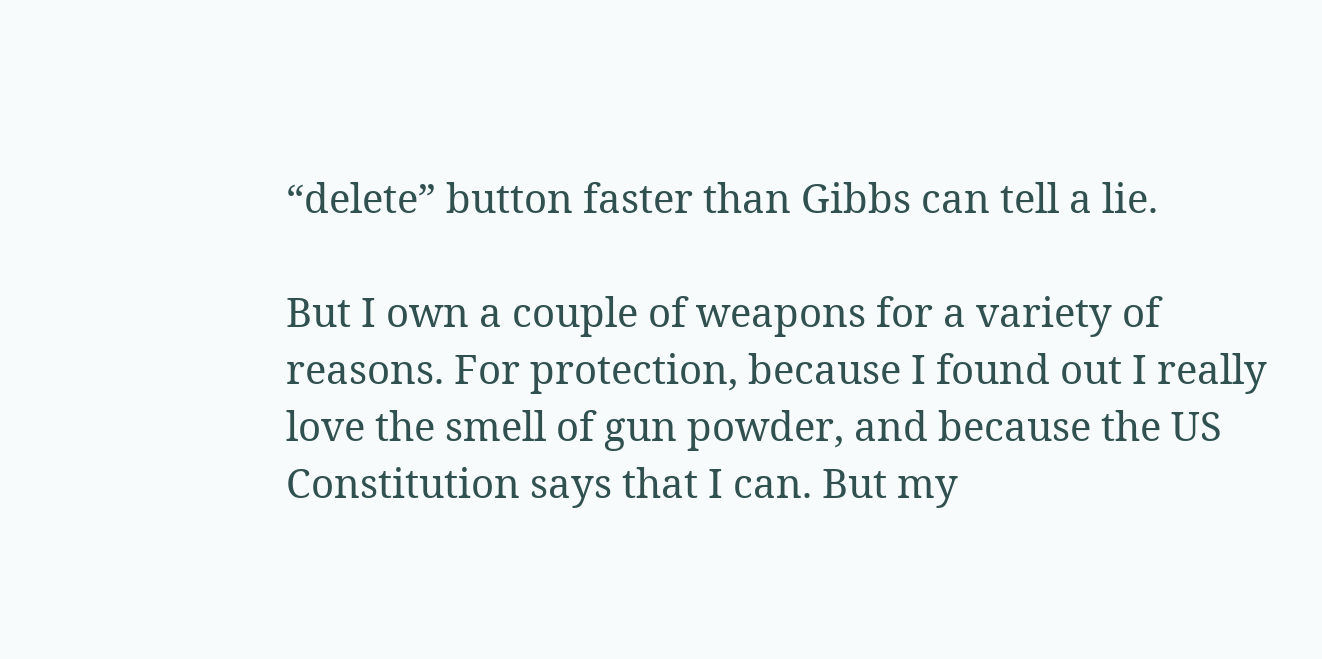“delete” button faster than Gibbs can tell a lie.

But I own a couple of weapons for a variety of reasons. For protection, because I found out I really love the smell of gun powder, and because the US Constitution says that I can. But my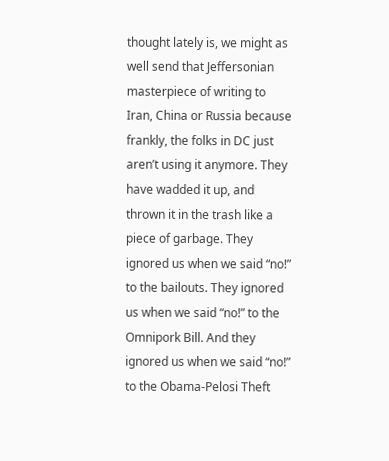thought lately is, we might as well send that Jeffersonian masterpiece of writing to Iran, China or Russia because frankly, the folks in DC just aren’t using it anymore. They have wadded it up, and thrown it in the trash like a piece of garbage. They ignored us when we said “no!” to the bailouts. They ignored us when we said “no!” to the Omnipork Bill. And they ignored us when we said “no!” to the Obama-Pelosi Theft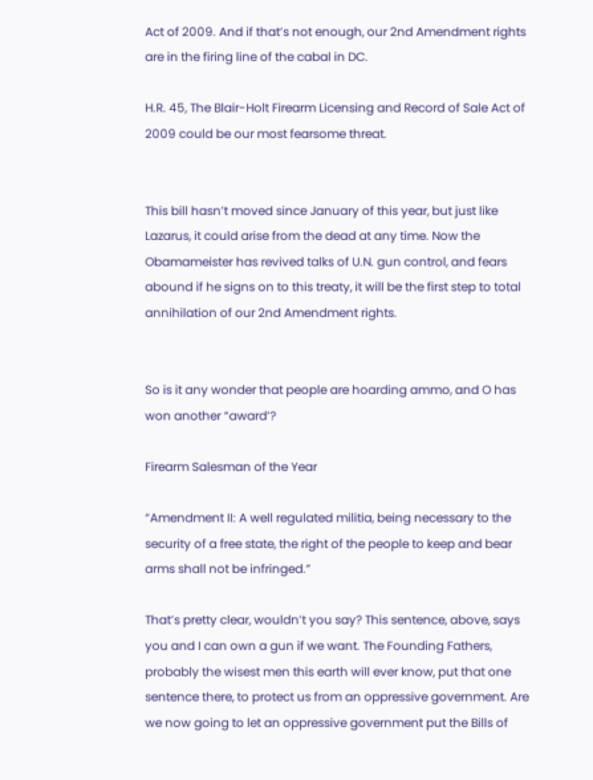Act of 2009. And if that’s not enough, our 2nd Amendment rights are in the firing line of the cabal in DC.

H.R. 45, The Blair-Holt Firearm Licensing and Record of Sale Act of 2009 could be our most fearsome threat.


This bill hasn’t moved since January of this year, but just like Lazarus, it could arise from the dead at any time. Now the Obamameister has revived talks of U.N. gun control, and fears abound if he signs on to this treaty, it will be the first step to total annihilation of our 2nd Amendment rights.


So is it any wonder that people are hoarding ammo, and O has won another “award’?

Firearm Salesman of the Year

“Amendment II: A well regulated militia, being necessary to the security of a free state, the right of the people to keep and bear arms shall not be infringed.”

That’s pretty clear, wouldn’t you say? This sentence, above, says you and I can own a gun if we want. The Founding Fathers, probably the wisest men this earth will ever know, put that one sentence there, to protect us from an oppressive government. Are we now going to let an oppressive government put the Bills of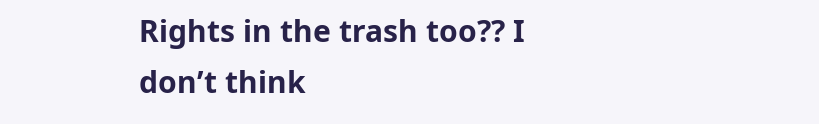Rights in the trash too?? I don’t think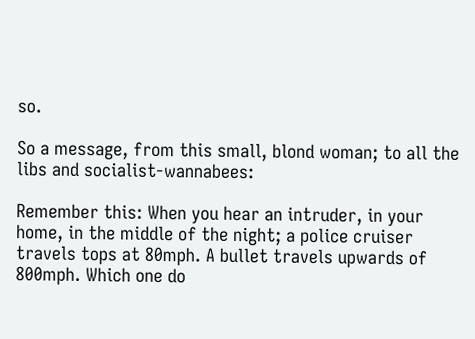so.

So a message, from this small, blond woman; to all the libs and socialist-wannabees:

Remember this: When you hear an intruder, in your home, in the middle of the night; a police cruiser travels tops at 80mph. A bullet travels upwards of 800mph. Which one do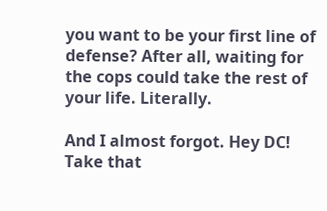you want to be your first line of defense? After all, waiting for the cops could take the rest of your life. Literally.

And I almost forgot. Hey DC! Take that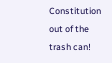Constitution out of the trash can!